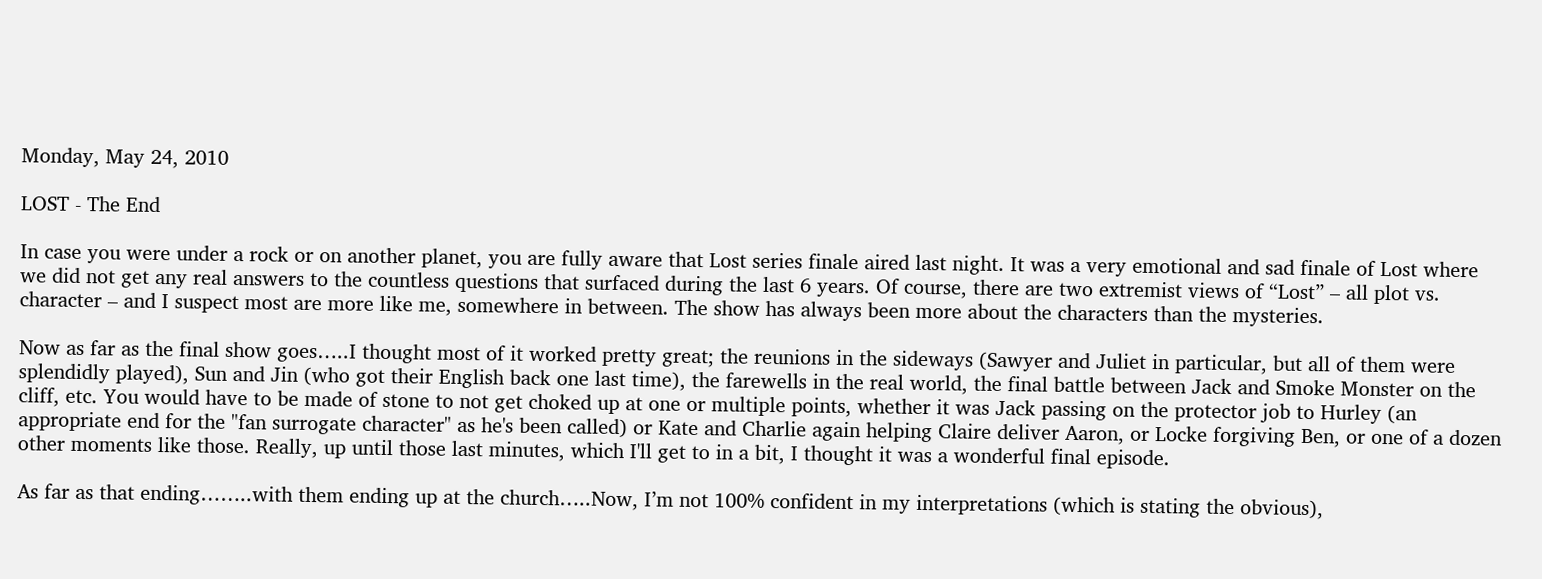Monday, May 24, 2010

LOST - The End

In case you were under a rock or on another planet, you are fully aware that Lost series finale aired last night. It was a very emotional and sad finale of Lost where we did not get any real answers to the countless questions that surfaced during the last 6 years. Of course, there are two extremist views of “Lost” – all plot vs. character – and I suspect most are more like me, somewhere in between. The show has always been more about the characters than the mysteries.

Now as far as the final show goes…..I thought most of it worked pretty great; the reunions in the sideways (Sawyer and Juliet in particular, but all of them were splendidly played), Sun and Jin (who got their English back one last time), the farewells in the real world, the final battle between Jack and Smoke Monster on the cliff, etc. You would have to be made of stone to not get choked up at one or multiple points, whether it was Jack passing on the protector job to Hurley (an appropriate end for the "fan surrogate character" as he's been called) or Kate and Charlie again helping Claire deliver Aaron, or Locke forgiving Ben, or one of a dozen other moments like those. Really, up until those last minutes, which I'll get to in a bit, I thought it was a wonderful final episode.

As far as that ending……..with them ending up at the church…..Now, I’m not 100% confident in my interpretations (which is stating the obvious),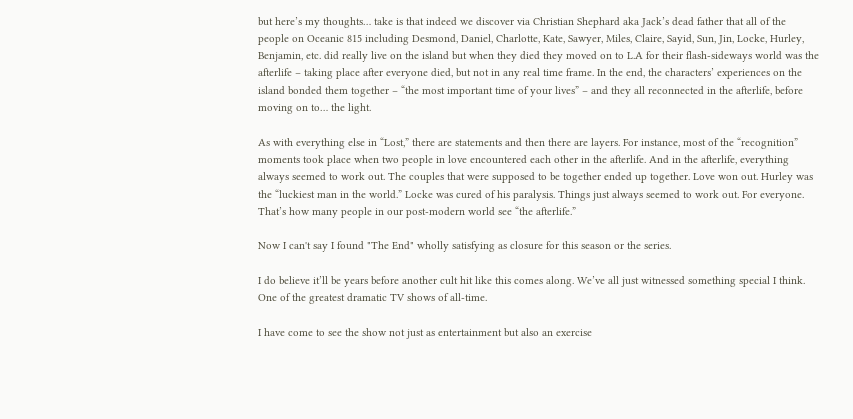but here’s my thoughts… take is that indeed we discover via Christian Shephard aka Jack’s dead father that all of the people on Oceanic 815 including Desmond, Daniel, Charlotte, Kate, Sawyer, Miles, Claire, Sayid, Sun, Jin, Locke, Hurley, Benjamin, etc. did really live on the island but when they died they moved on to L.A for their flash-sideways world was the afterlife – taking place after everyone died, but not in any real time frame. In the end, the characters’ experiences on the island bonded them together – “the most important time of your lives” – and they all reconnected in the afterlife, before moving on to… the light.

As with everything else in “Lost,” there are statements and then there are layers. For instance, most of the “recognition” moments took place when two people in love encountered each other in the afterlife. And in the afterlife, everything always seemed to work out. The couples that were supposed to be together ended up together. Love won out. Hurley was the “luckiest man in the world.” Locke was cured of his paralysis. Things just always seemed to work out. For everyone. That’s how many people in our post-modern world see “the afterlife.”

Now I can't say I found "The End" wholly satisfying as closure for this season or the series.

I do believe it’ll be years before another cult hit like this comes along. We’ve all just witnessed something special I think. One of the greatest dramatic TV shows of all-time.

I have come to see the show not just as entertainment but also an exercise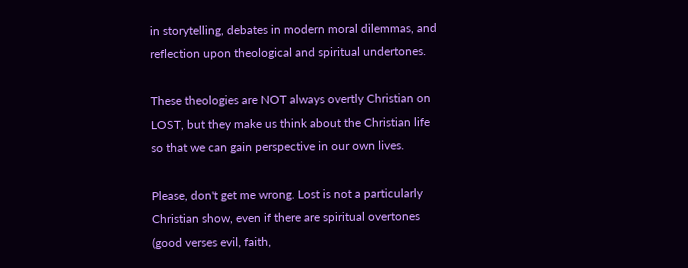in storytelling, debates in modern moral dilemmas, and reflection upon theological and spiritual undertones.

These theologies are NOT always overtly Christian on LOST, but they make us think about the Christian life so that we can gain perspective in our own lives.

Please, don't get me wrong. Lost is not a particularly Christian show, even if there are spiritual overtones (good verses evil, faith,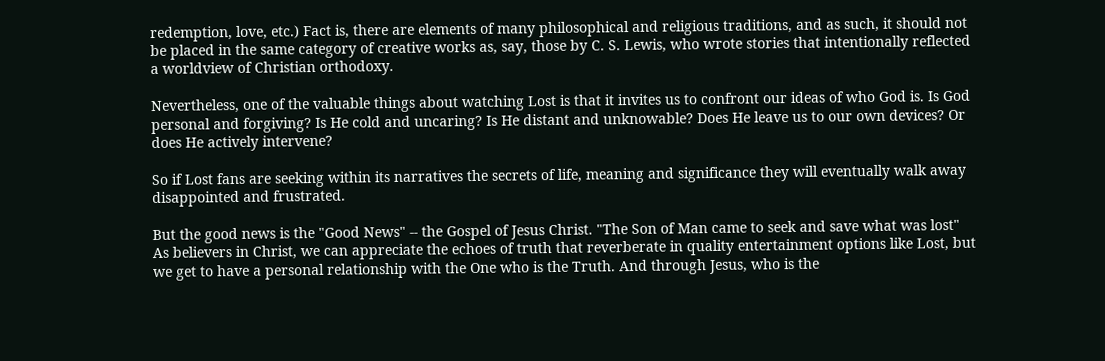redemption, love, etc.) Fact is, there are elements of many philosophical and religious traditions, and as such, it should not be placed in the same category of creative works as, say, those by C. S. Lewis, who wrote stories that intentionally reflected a worldview of Christian orthodoxy.

Nevertheless, one of the valuable things about watching Lost is that it invites us to confront our ideas of who God is. Is God personal and forgiving? Is He cold and uncaring? Is He distant and unknowable? Does He leave us to our own devices? Or does He actively intervene?

So if Lost fans are seeking within its narratives the secrets of life, meaning and significance they will eventually walk away disappointed and frustrated.

But the good news is the "Good News" -- the Gospel of Jesus Christ. "The Son of Man came to seek and save what was lost" As believers in Christ, we can appreciate the echoes of truth that reverberate in quality entertainment options like Lost, but we get to have a personal relationship with the One who is the Truth. And through Jesus, who is the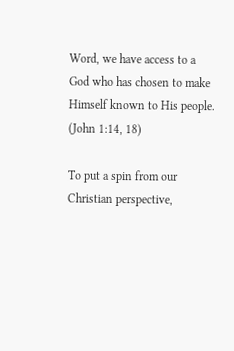Word, we have access to a God who has chosen to make Himself known to His people. (John 1:14, 18)

To put a spin from our Christian perspective,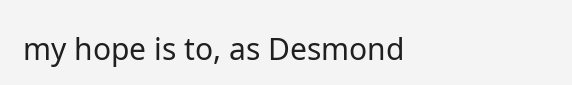my hope is to, as Desmond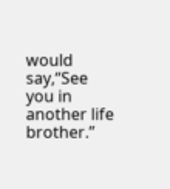would say,“See you in another life brother.”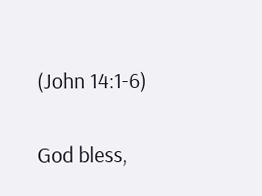(John 14:1-6)

God bless,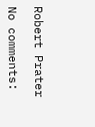Robert Prater

No comments: